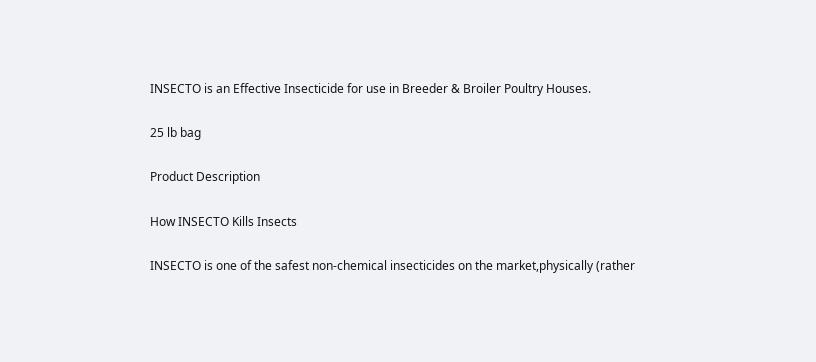INSECTO is an Effective Insecticide for use in Breeder & Broiler Poultry Houses.

25 lb bag

Product Description

How INSECTO Kills Insects

INSECTO is one of the safest non-chemical insecticides on the market,physically (rather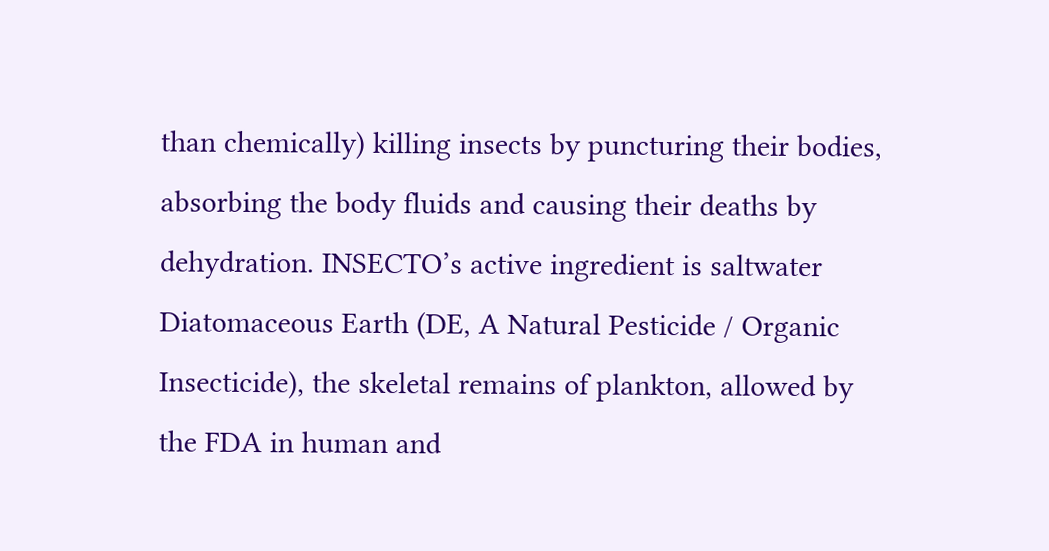than chemically) killing insects by puncturing their bodies, absorbing the body fluids and causing their deaths by dehydration. INSECTO’s active ingredient is saltwater Diatomaceous Earth (DE, A Natural Pesticide / Organic Insecticide), the skeletal remains of plankton, allowed by the FDA in human and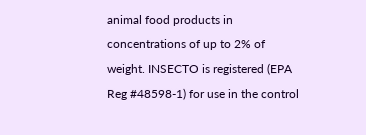animal food products in concentrations of up to 2% of weight. INSECTO is registered (EPA Reg #48598-1) for use in the control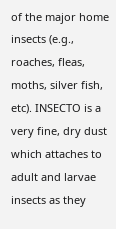of the major home insects (e.g., roaches, fleas, moths, silver fish, etc). INSECTO is a very fine, dry dust which attaches to adult and larvae insects as they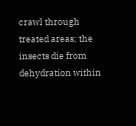crawl through treated areas; the insects die from dehydration within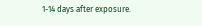1-14 days after exposure.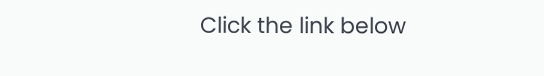Click the link below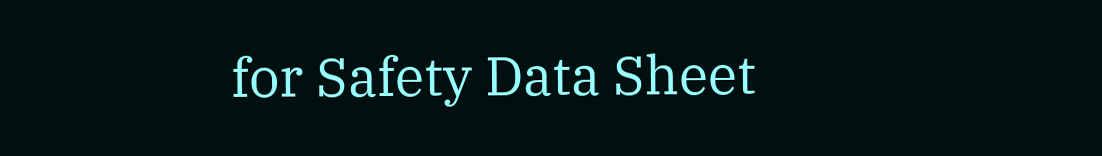for Safety Data Sheet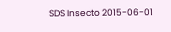SDS Insecto 2015-06-01